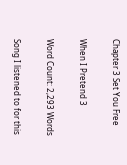Chapter 3 Set You Free

When I Pretend 3

Word Count: 2,293 Words

Song I listened to for this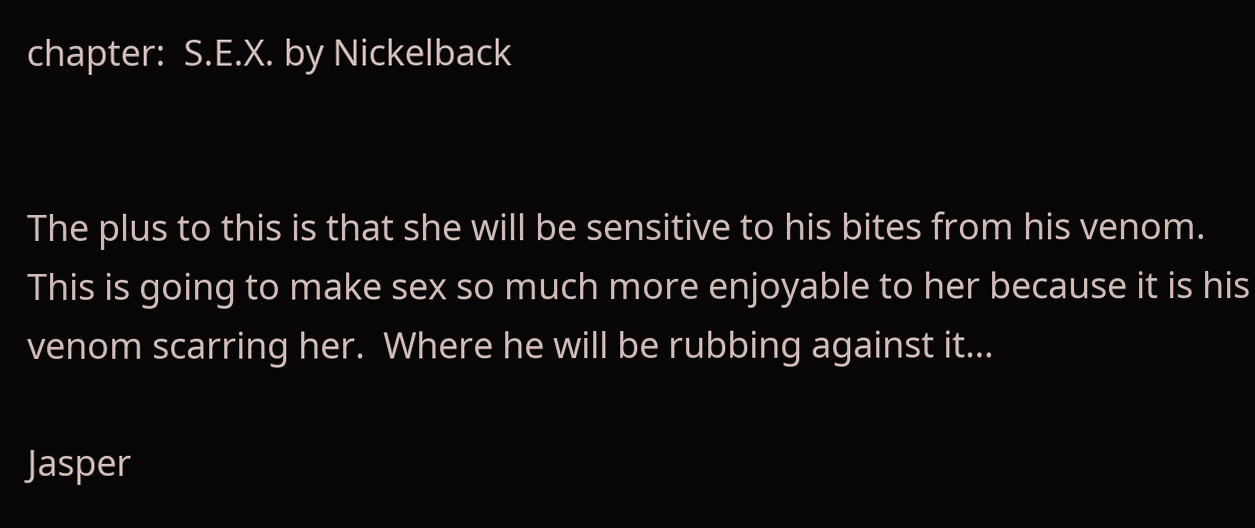chapter:  S.E.X. by Nickelback


The plus to this is that she will be sensitive to his bites from his venom.  This is going to make sex so much more enjoyable to her because it is his venom scarring her.  Where he will be rubbing against it…

Jasper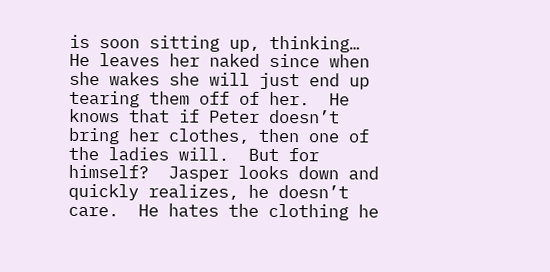is soon sitting up, thinking…  He leaves her naked since when she wakes she will just end up tearing them off of her.  He knows that if Peter doesn’t bring her clothes, then one of the ladies will.  But for himself?  Jasper looks down and quickly realizes, he doesn’t care.  He hates the clothing he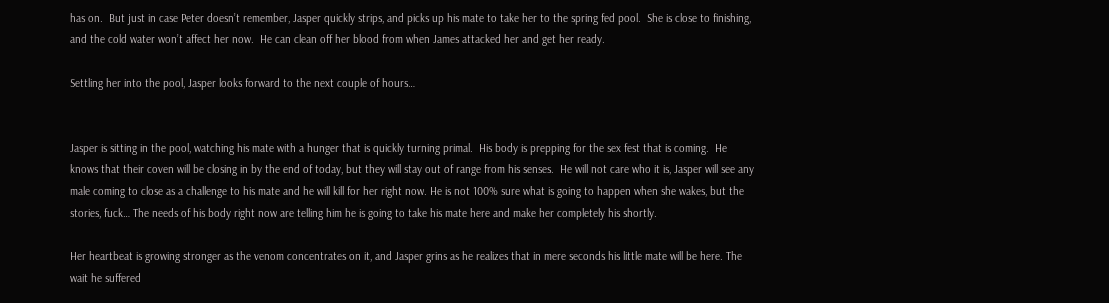has on.  But just in case Peter doesn’t remember, Jasper quickly strips, and picks up his mate to take her to the spring fed pool.  She is close to finishing, and the cold water won’t affect her now.  He can clean off her blood from when James attacked her and get her ready.

Settling her into the pool, Jasper looks forward to the next couple of hours…


Jasper is sitting in the pool, watching his mate with a hunger that is quickly turning primal.  His body is prepping for the sex fest that is coming.  He knows that their coven will be closing in by the end of today, but they will stay out of range from his senses.  He will not care who it is, Jasper will see any male coming to close as a challenge to his mate and he will kill for her right now. He is not 100% sure what is going to happen when she wakes, but the stories, fuck… The needs of his body right now are telling him he is going to take his mate here and make her completely his shortly.

Her heartbeat is growing stronger as the venom concentrates on it, and Jasper grins as he realizes that in mere seconds his little mate will be here. The wait he suffered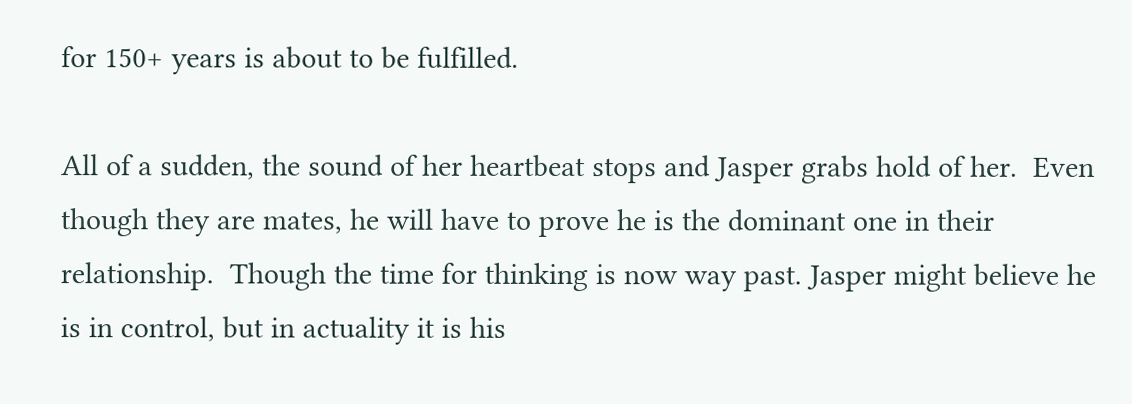for 150+ years is about to be fulfilled.

All of a sudden, the sound of her heartbeat stops and Jasper grabs hold of her.  Even though they are mates, he will have to prove he is the dominant one in their relationship.  Though the time for thinking is now way past. Jasper might believe he is in control, but in actuality it is his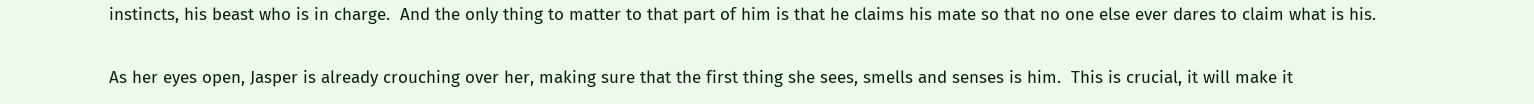instincts, his beast who is in charge.  And the only thing to matter to that part of him is that he claims his mate so that no one else ever dares to claim what is his.

As her eyes open, Jasper is already crouching over her, making sure that the first thing she sees, smells and senses is him.  This is crucial, it will make it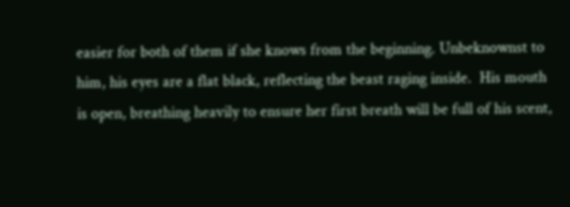easier for both of them if she knows from the beginning. Unbeknownst to him, his eyes are a flat black, reflecting the beast raging inside.  His mouth is open, breathing heavily to ensure her first breath will be full of his scent,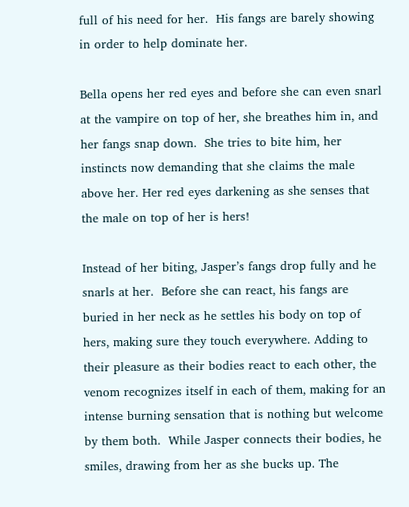full of his need for her.  His fangs are barely showing in order to help dominate her.

Bella opens her red eyes and before she can even snarl at the vampire on top of her, she breathes him in, and her fangs snap down.  She tries to bite him, her instincts now demanding that she claims the male above her. Her red eyes darkening as she senses that the male on top of her is hers!

Instead of her biting, Jasper’s fangs drop fully and he snarls at her.  Before she can react, his fangs are buried in her neck as he settles his body on top of hers, making sure they touch everywhere. Adding to their pleasure as their bodies react to each other, the venom recognizes itself in each of them, making for an intense burning sensation that is nothing but welcome by them both.  While Jasper connects their bodies, he smiles, drawing from her as she bucks up. The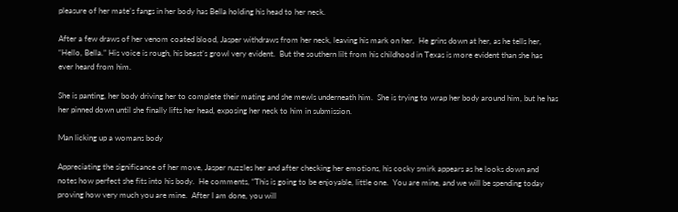pleasure of her mate’s fangs in her body has Bella holding his head to her neck.

After a few draws of her venom coated blood, Jasper withdraws from her neck, leaving his mark on her.  He grins down at her, as he tells her, “Hello, Bella.” His voice is rough, his beast’s growl very evident.  But the southern lilt from his childhood in Texas is more evident than she has ever heard from him.

She is panting, her body driving her to complete their mating and she mewls underneath him.  She is trying to wrap her body around him, but he has her pinned down until she finally lifts her head, exposing her neck to him in submission.

Man licking up a womans body

Appreciating the significance of her move, Jasper nuzzles her and after checking her emotions, his cocky smirk appears as he looks down and notes how perfect she fits into his body.  He comments, “This is going to be enjoyable, little one.  You are mine, and we will be spending today proving how very much you are mine.  After I am done, you will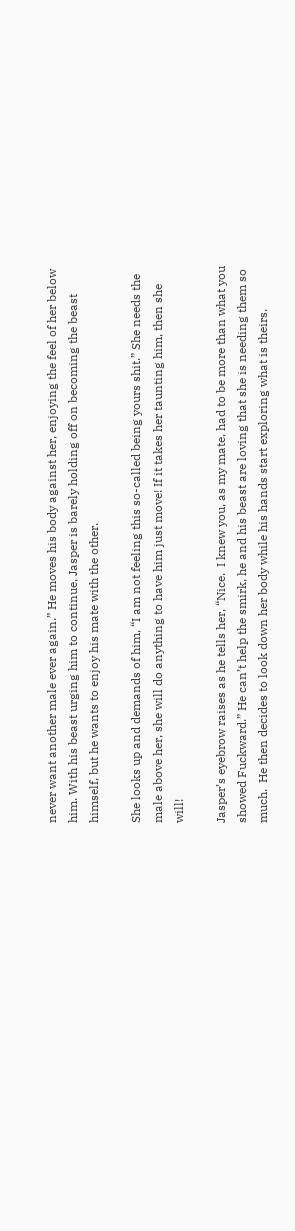never want another male ever again.” He moves his body against her, enjoying the feel of her below him. With his beast urging him to continue, Jasper is barely holding off on becoming the beast himself, but he wants to enjoy his mate with the other.

She looks up and demands of him, “I am not feeling this so-called being yours shit.” She needs the male above her, she will do anything to have him just move! If it takes her taunting him, then she will!

Jasper’s eyebrow raises as he tells her, “Nice.  I knew you, as my mate, had to be more than what you showed Fuckward.” He can’t help the smirk, he and his beast are loving that she is needing them so much.  He then decides to look down her body while his hands start exploring what is theirs.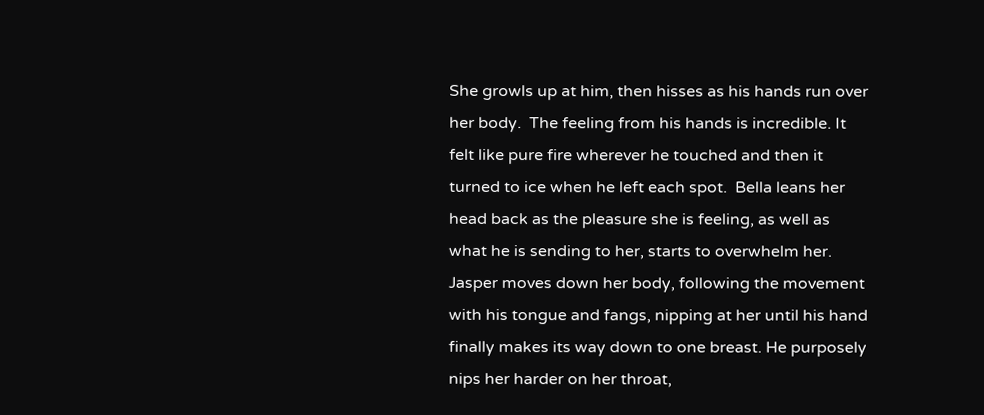She growls up at him, then hisses as his hands run over her body.  The feeling from his hands is incredible. It felt like pure fire wherever he touched and then it turned to ice when he left each spot.  Bella leans her head back as the pleasure she is feeling, as well as what he is sending to her, starts to overwhelm her. Jasper moves down her body, following the movement with his tongue and fangs, nipping at her until his hand finally makes its way down to one breast. He purposely nips her harder on her throat,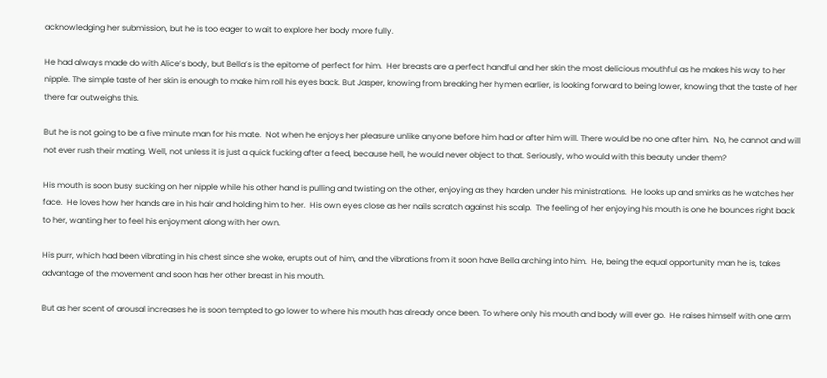acknowledging her submission, but he is too eager to wait to explore her body more fully.

He had always made do with Alice’s body, but Bella’s is the epitome of perfect for him.  Her breasts are a perfect handful and her skin the most delicious mouthful as he makes his way to her nipple. The simple taste of her skin is enough to make him roll his eyes back. But Jasper, knowing from breaking her hymen earlier, is looking forward to being lower, knowing that the taste of her there far outweighs this.

But he is not going to be a five minute man for his mate.  Not when he enjoys her pleasure unlike anyone before him had or after him will. There would be no one after him.  No, he cannot and will not ever rush their mating. Well, not unless it is just a quick fucking after a feed, because hell, he would never object to that. Seriously, who would with this beauty under them?

His mouth is soon busy sucking on her nipple while his other hand is pulling and twisting on the other, enjoying as they harden under his ministrations.  He looks up and smirks as he watches her face.  He loves how her hands are in his hair and holding him to her.  His own eyes close as her nails scratch against his scalp.  The feeling of her enjoying his mouth is one he bounces right back to her, wanting her to feel his enjoyment along with her own.

His purr, which had been vibrating in his chest since she woke, erupts out of him, and the vibrations from it soon have Bella arching into him.  He, being the equal opportunity man he is, takes advantage of the movement and soon has her other breast in his mouth.

But as her scent of arousal increases he is soon tempted to go lower to where his mouth has already once been. To where only his mouth and body will ever go.  He raises himself with one arm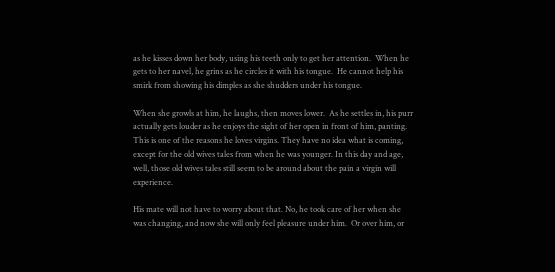as he kisses down her body, using his teeth only to get her attention.  When he gets to her navel, he grins as he circles it with his tongue.  He cannot help his smirk from showing his dimples as she shudders under his tongue.

When she growls at him, he laughs, then moves lower.  As he settles in, his purr actually gets louder as he enjoys the sight of her open in front of him, panting.  This is one of the reasons he loves virgins. They have no idea what is coming, except for the old wives tales from when he was younger. In this day and age, well, those old wives tales still seem to be around about the pain a virgin will experience.

His mate will not have to worry about that. No, he took care of her when she was changing, and now she will only feel pleasure under him.  Or over him, or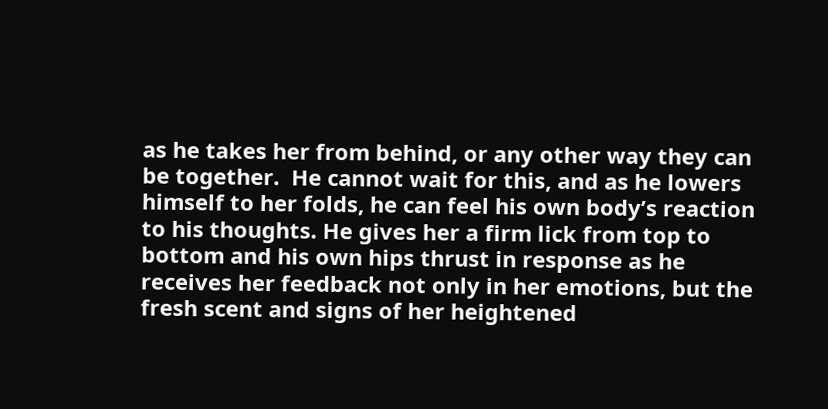as he takes her from behind, or any other way they can be together.  He cannot wait for this, and as he lowers himself to her folds, he can feel his own body’s reaction to his thoughts. He gives her a firm lick from top to bottom and his own hips thrust in response as he receives her feedback not only in her emotions, but the fresh scent and signs of her heightened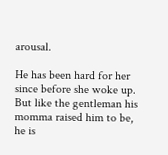arousal.

He has been hard for her since before she woke up.  But like the gentleman his momma raised him to be, he is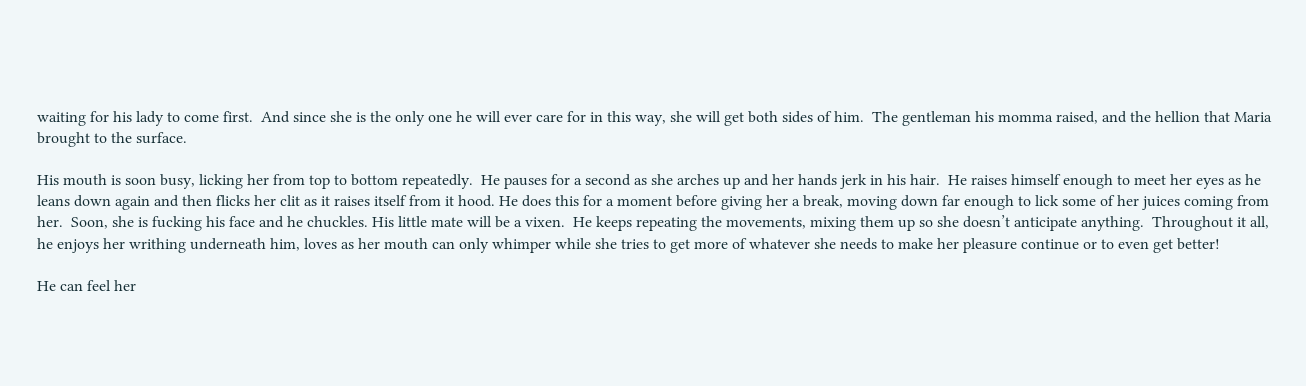waiting for his lady to come first.  And since she is the only one he will ever care for in this way, she will get both sides of him.  The gentleman his momma raised, and the hellion that Maria brought to the surface.

His mouth is soon busy, licking her from top to bottom repeatedly.  He pauses for a second as she arches up and her hands jerk in his hair.  He raises himself enough to meet her eyes as he leans down again and then flicks her clit as it raises itself from it hood. He does this for a moment before giving her a break, moving down far enough to lick some of her juices coming from her.  Soon, she is fucking his face and he chuckles. His little mate will be a vixen.  He keeps repeating the movements, mixing them up so she doesn’t anticipate anything.  Throughout it all, he enjoys her writhing underneath him, loves as her mouth can only whimper while she tries to get more of whatever she needs to make her pleasure continue or to even get better!

He can feel her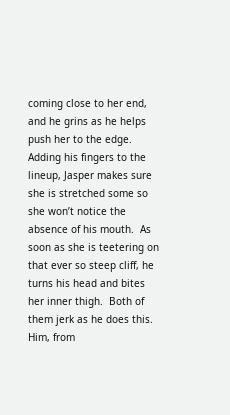coming close to her end, and he grins as he helps push her to the edge. Adding his fingers to the lineup, Jasper makes sure she is stretched some so she won’t notice the absence of his mouth.  As soon as she is teetering on that ever so steep cliff, he turns his head and bites her inner thigh.  Both of them jerk as he does this. Him, from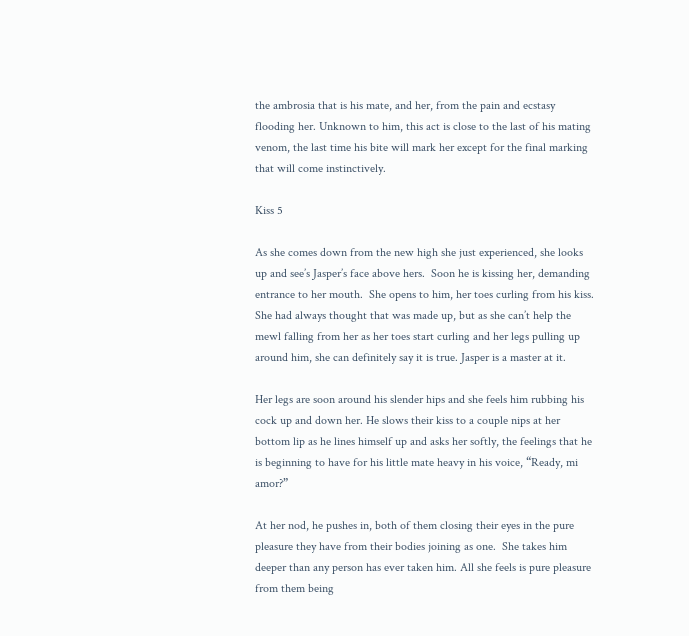the ambrosia that is his mate, and her, from the pain and ecstasy flooding her. Unknown to him, this act is close to the last of his mating venom, the last time his bite will mark her except for the final marking that will come instinctively.

Kiss 5

As she comes down from the new high she just experienced, she looks up and see’s Jasper’s face above hers.  Soon he is kissing her, demanding entrance to her mouth.  She opens to him, her toes curling from his kiss.  She had always thought that was made up, but as she can’t help the mewl falling from her as her toes start curling and her legs pulling up around him, she can definitely say it is true. Jasper is a master at it.

Her legs are soon around his slender hips and she feels him rubbing his cock up and down her. He slows their kiss to a couple nips at her bottom lip as he lines himself up and asks her softly, the feelings that he is beginning to have for his little mate heavy in his voice, “Ready, mi amor?”

At her nod, he pushes in, both of them closing their eyes in the pure pleasure they have from their bodies joining as one.  She takes him deeper than any person has ever taken him. All she feels is pure pleasure from them being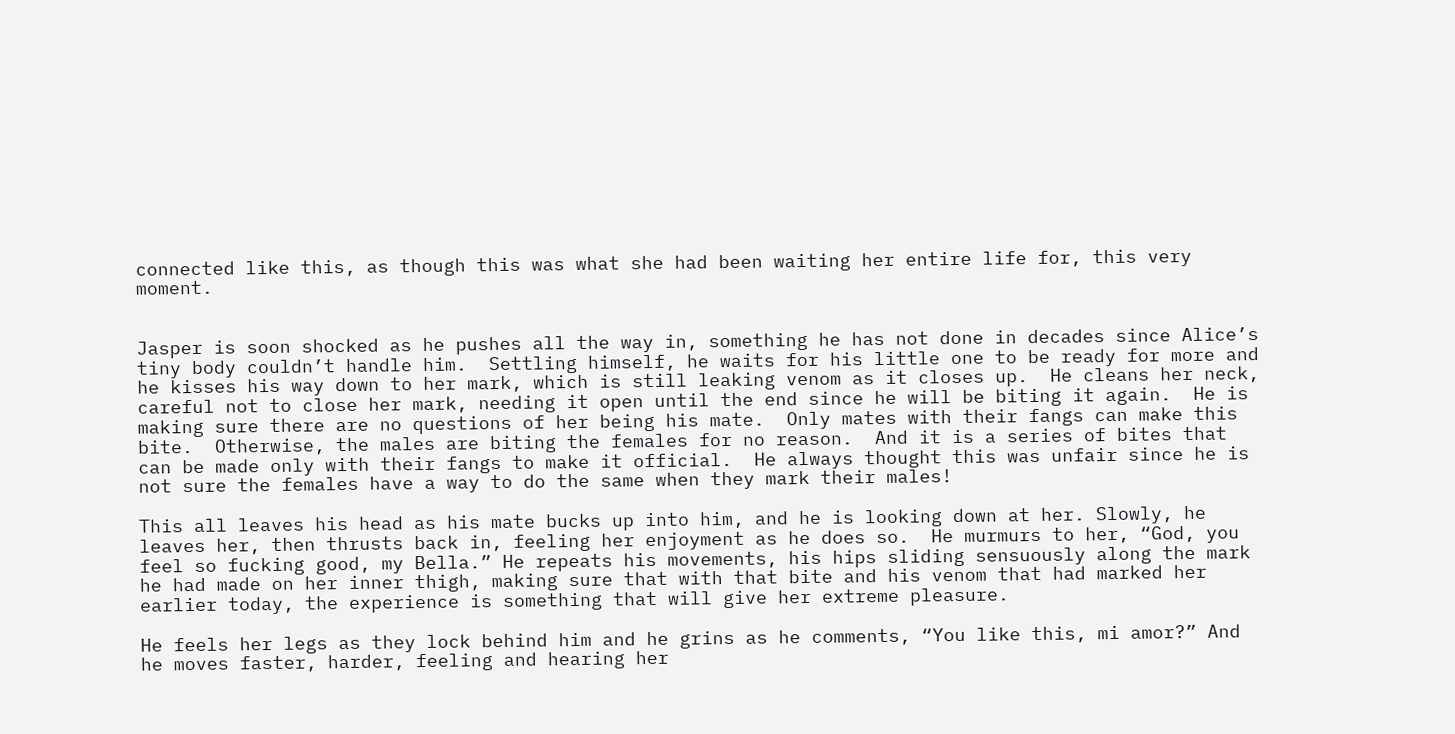connected like this, as though this was what she had been waiting her entire life for, this very moment.


Jasper is soon shocked as he pushes all the way in, something he has not done in decades since Alice’s tiny body couldn’t handle him.  Settling himself, he waits for his little one to be ready for more and he kisses his way down to her mark, which is still leaking venom as it closes up.  He cleans her neck, careful not to close her mark, needing it open until the end since he will be biting it again.  He is making sure there are no questions of her being his mate.  Only mates with their fangs can make this bite.  Otherwise, the males are biting the females for no reason.  And it is a series of bites that can be made only with their fangs to make it official.  He always thought this was unfair since he is not sure the females have a way to do the same when they mark their males!

This all leaves his head as his mate bucks up into him, and he is looking down at her. Slowly, he leaves her, then thrusts back in, feeling her enjoyment as he does so.  He murmurs to her, “God, you feel so fucking good, my Bella.” He repeats his movements, his hips sliding sensuously along the mark he had made on her inner thigh, making sure that with that bite and his venom that had marked her earlier today, the experience is something that will give her extreme pleasure.

He feels her legs as they lock behind him and he grins as he comments, “You like this, mi amor?” And he moves faster, harder, feeling and hearing her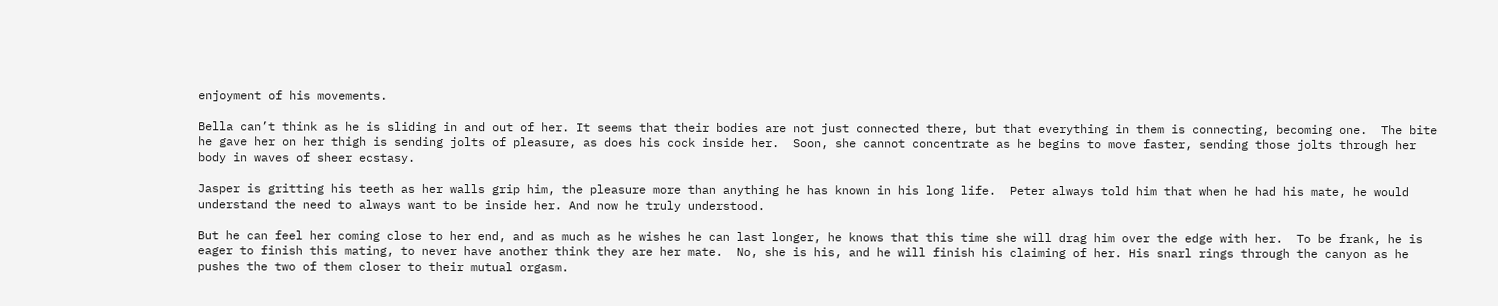enjoyment of his movements.

Bella can’t think as he is sliding in and out of her. It seems that their bodies are not just connected there, but that everything in them is connecting, becoming one.  The bite he gave her on her thigh is sending jolts of pleasure, as does his cock inside her.  Soon, she cannot concentrate as he begins to move faster, sending those jolts through her body in waves of sheer ecstasy.

Jasper is gritting his teeth as her walls grip him, the pleasure more than anything he has known in his long life.  Peter always told him that when he had his mate, he would understand the need to always want to be inside her. And now he truly understood.

But he can feel her coming close to her end, and as much as he wishes he can last longer, he knows that this time she will drag him over the edge with her.  To be frank, he is eager to finish this mating, to never have another think they are her mate.  No, she is his, and he will finish his claiming of her. His snarl rings through the canyon as he pushes the two of them closer to their mutual orgasm.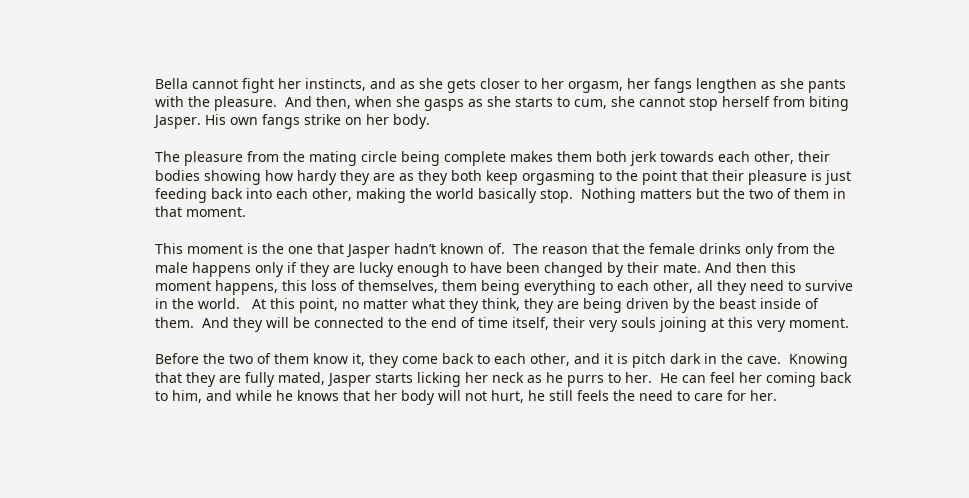Bella cannot fight her instincts, and as she gets closer to her orgasm, her fangs lengthen as she pants with the pleasure.  And then, when she gasps as she starts to cum, she cannot stop herself from biting Jasper. His own fangs strike on her body.

The pleasure from the mating circle being complete makes them both jerk towards each other, their bodies showing how hardy they are as they both keep orgasming to the point that their pleasure is just feeding back into each other, making the world basically stop.  Nothing matters but the two of them in that moment.

This moment is the one that Jasper hadn’t known of.  The reason that the female drinks only from the male happens only if they are lucky enough to have been changed by their mate. And then this moment happens, this loss of themselves, them being everything to each other, all they need to survive in the world.   At this point, no matter what they think, they are being driven by the beast inside of them.  And they will be connected to the end of time itself, their very souls joining at this very moment.

Before the two of them know it, they come back to each other, and it is pitch dark in the cave.  Knowing that they are fully mated, Jasper starts licking her neck as he purrs to her.  He can feel her coming back to him, and while he knows that her body will not hurt, he still feels the need to care for her.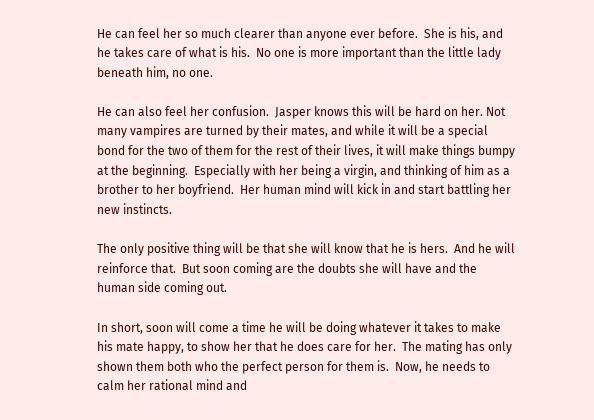He can feel her so much clearer than anyone ever before.  She is his, and he takes care of what is his.  No one is more important than the little lady beneath him, no one.

He can also feel her confusion.  Jasper knows this will be hard on her. Not many vampires are turned by their mates, and while it will be a special bond for the two of them for the rest of their lives, it will make things bumpy at the beginning.  Especially with her being a virgin, and thinking of him as a brother to her boyfriend.  Her human mind will kick in and start battling her new instincts.

The only positive thing will be that she will know that he is hers.  And he will reinforce that.  But soon coming are the doubts she will have and the human side coming out.

In short, soon will come a time he will be doing whatever it takes to make his mate happy, to show her that he does care for her.  The mating has only shown them both who the perfect person for them is.  Now, he needs to calm her rational mind and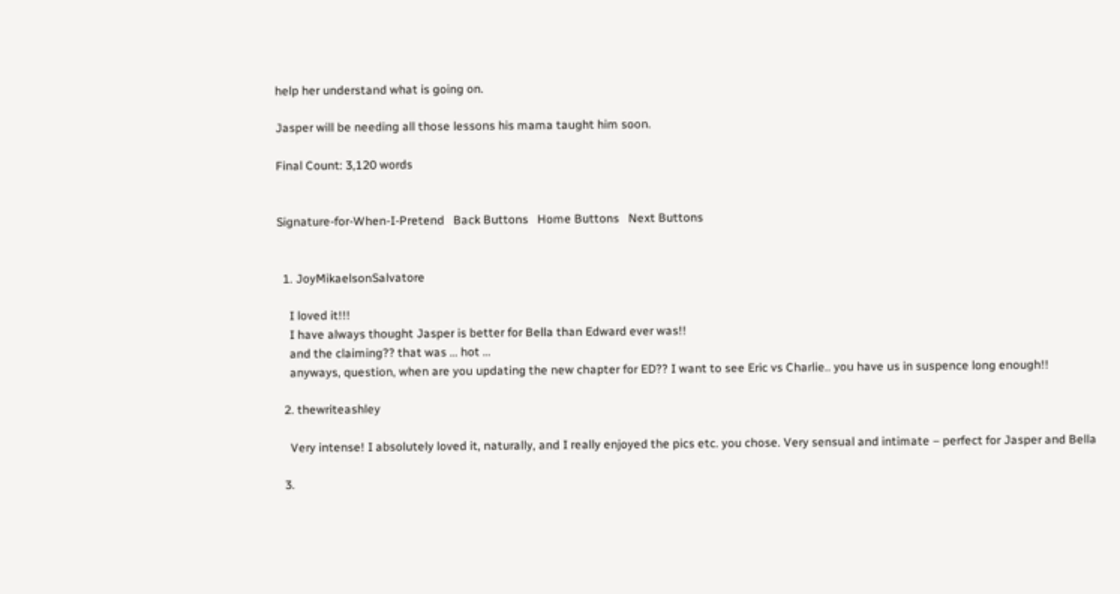help her understand what is going on.

Jasper will be needing all those lessons his mama taught him soon.

Final Count: 3,120 words


Signature-for-When-I-Pretend   Back Buttons   Home Buttons   Next Buttons


  1. JoyMikaelsonSalvatore

    I loved it!!!
    I have always thought Jasper is better for Bella than Edward ever was!!
    and the claiming?? that was … hot …
    anyways, question, when are you updating the new chapter for ED?? I want to see Eric vs Charlie.. you have us in suspence long enough!!

  2. thewriteashley

    Very intense! I absolutely loved it, naturally, and I really enjoyed the pics etc. you chose. Very sensual and intimate – perfect for Jasper and Bella

  3.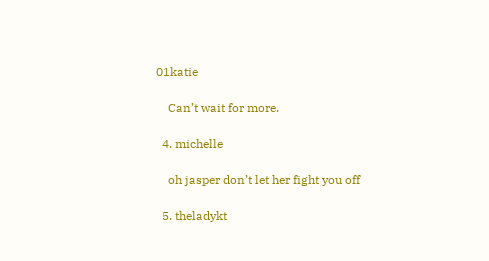01katie

    Can’t wait for more.

  4. michelle

    oh jasper don’t let her fight you off

  5. theladykt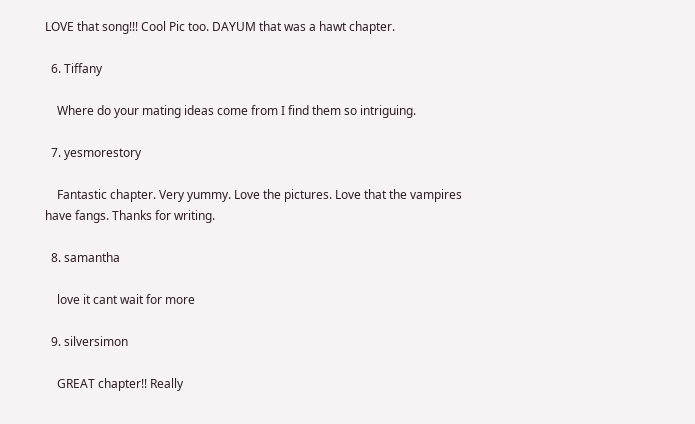LOVE that song!!! Cool Pic too. DAYUM that was a hawt chapter.

  6. Tiffany

    Where do your mating ideas come from I find them so intriguing.

  7. yesmorestory

    Fantastic chapter. Very yummy. Love the pictures. Love that the vampires have fangs. Thanks for writing.

  8. samantha

    love it cant wait for more

  9. silversimon

    GREAT chapter!! Really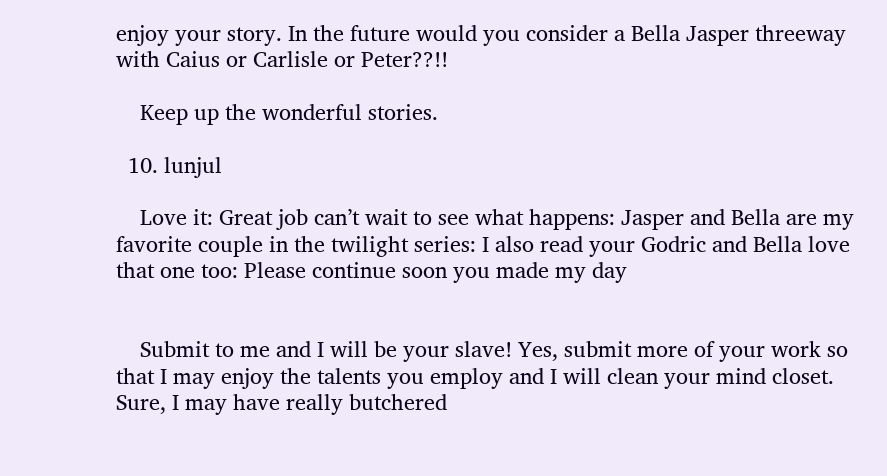enjoy your story. In the future would you consider a Bella Jasper threeway with Caius or Carlisle or Peter??!!

    Keep up the wonderful stories.

  10. lunjul

    Love it: Great job can’t wait to see what happens: Jasper and Bella are my favorite couple in the twilight series: I also read your Godric and Bella love that one too: Please continue soon you made my day


    Submit to me and I will be your slave! Yes, submit more of your work so that I may enjoy the talents you employ and I will clean your mind closet. Sure, I may have really butchered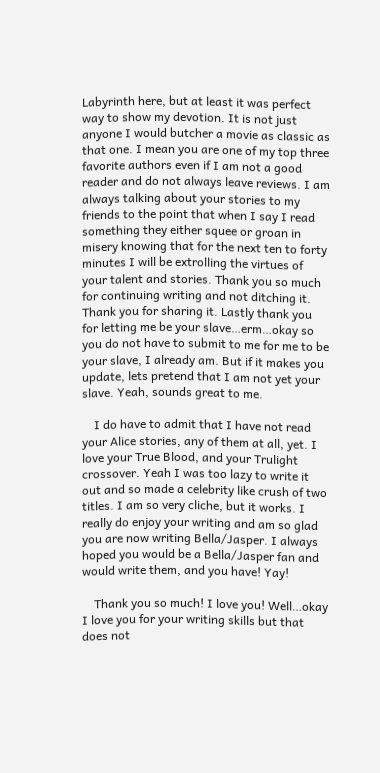Labyrinth here, but at least it was perfect way to show my devotion. It is not just anyone I would butcher a movie as classic as that one. I mean you are one of my top three favorite authors even if I am not a good reader and do not always leave reviews. I am always talking about your stories to my friends to the point that when I say I read something they either squee or groan in misery knowing that for the next ten to forty minutes I will be extrolling the virtues of your talent and stories. Thank you so much for continuing writing and not ditching it. Thank you for sharing it. Lastly thank you for letting me be your slave…erm…okay so you do not have to submit to me for me to be your slave, I already am. But if it makes you update, lets pretend that I am not yet your slave. Yeah, sounds great to me.

    I do have to admit that I have not read your Alice stories, any of them at all, yet. I love your True Blood, and your Trulight crossover. Yeah I was too lazy to write it out and so made a celebrity like crush of two titles. I am so very cliche, but it works. I really do enjoy your writing and am so glad you are now writing Bella/Jasper. I always hoped you would be a Bella/Jasper fan and would write them, and you have! Yay!

    Thank you so much! I love you! Well…okay I love you for your writing skills but that does not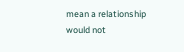mean a relationship would not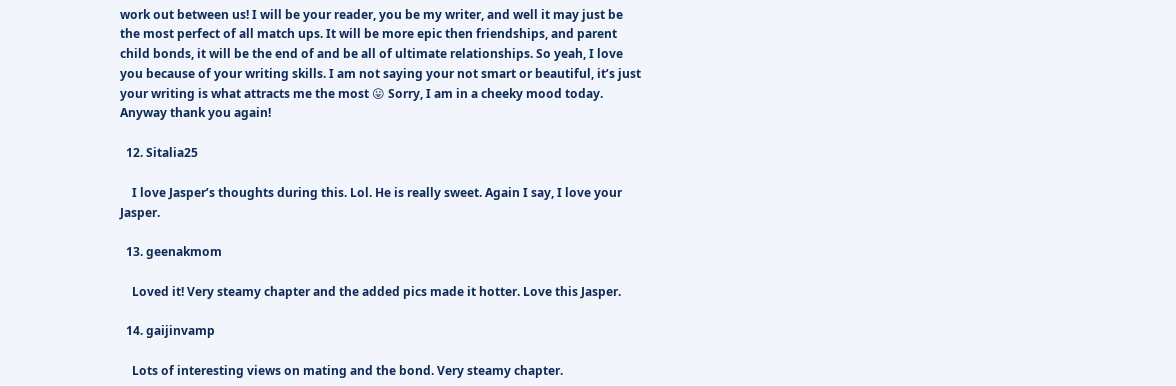work out between us! I will be your reader, you be my writer, and well it may just be the most perfect of all match ups. It will be more epic then friendships, and parent child bonds, it will be the end of and be all of ultimate relationships. So yeah, I love you because of your writing skills. I am not saying your not smart or beautiful, it’s just your writing is what attracts me the most 😛 Sorry, I am in a cheeky mood today. Anyway thank you again!

  12. Sitalia25

    I love Jasper’s thoughts during this. Lol. He is really sweet. Again I say, I love your Jasper.

  13. geenakmom

    Loved it! Very steamy chapter and the added pics made it hotter. Love this Jasper.

  14. gaijinvamp

    Lots of interesting views on mating and the bond. Very steamy chapter.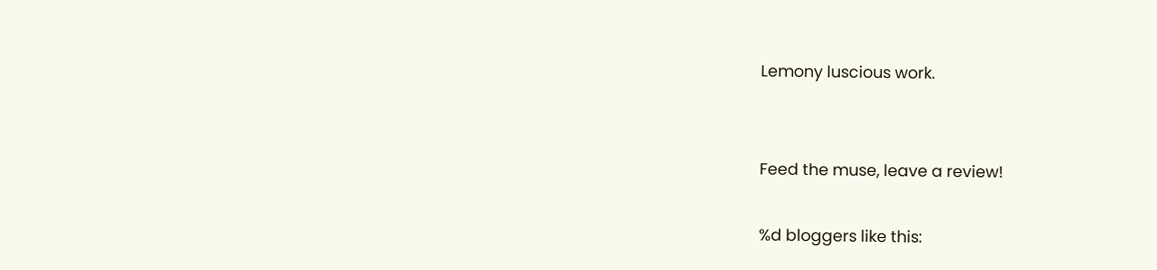Lemony luscious work.


Feed the muse, leave a review!

%d bloggers like this: